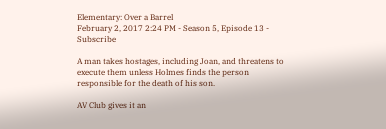Elementary: Over a Barrel
February 2, 2017 2:24 PM - Season 5, Episode 13 - Subscribe

A man takes hostages, including Joan, and threatens to execute them unless Holmes finds the person responsible for the death of his son.

AV Club gives it an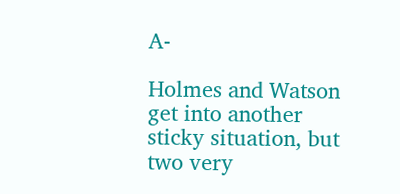A-

Holmes and Watson get into another sticky situation, but two very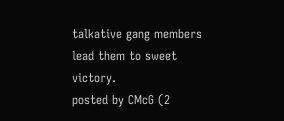talkative gang members lead them to sweet victory.
posted by CMcG (2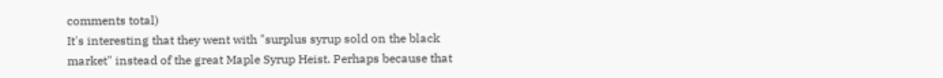comments total)
It's interesting that they went with "surplus syrup sold on the black market" instead of the great Maple Syrup Heist. Perhaps because that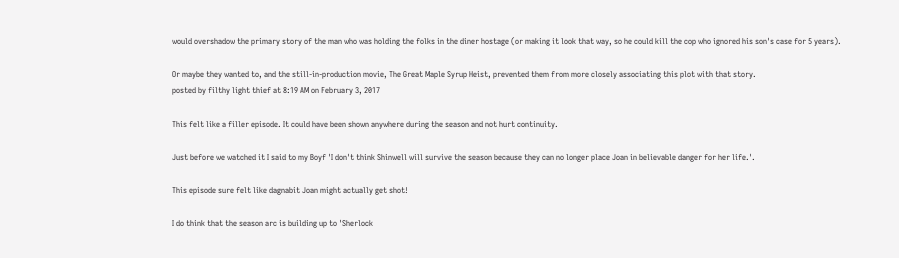would overshadow the primary story of the man who was holding the folks in the diner hostage (or making it look that way, so he could kill the cop who ignored his son's case for 5 years).

Or maybe they wanted to, and the still-in-production movie, The Great Maple Syrup Heist, prevented them from more closely associating this plot with that story.
posted by filthy light thief at 8:19 AM on February 3, 2017

This felt like a filler episode. It could have been shown anywhere during the season and not hurt continuity.

Just before we watched it I said to my Boyf 'I don't think Shinwell will survive the season because they can no longer place Joan in believable danger for her life.'.

This episode sure felt like dagnabit Joan might actually get shot!

I do think that the season arc is building up to 'Sherlock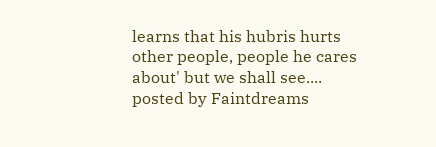learns that his hubris hurts other people, people he cares about' but we shall see....
posted by Faintdreams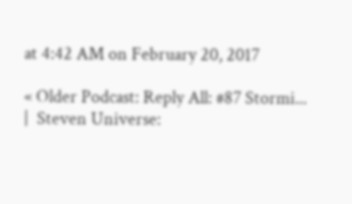at 4:42 AM on February 20, 2017

« Older Podcast: Reply All: #87 Stormi...   |  Steven Universe: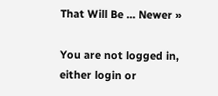That Will Be ... Newer »

You are not logged in, either login or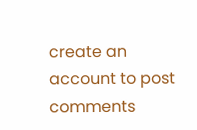create an account to post comments